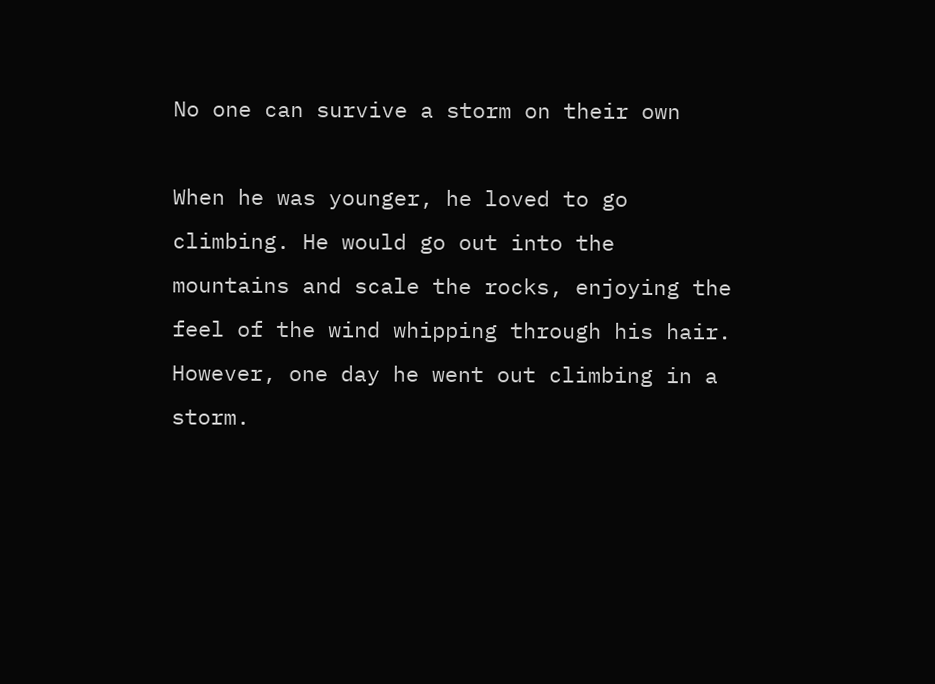No one can survive a storm on their own

When he was younger, he loved to go climbing. He would go out into the mountains and scale the rocks, enjoying the feel of the wind whipping through his hair. However, one day he went out climbing in a storm.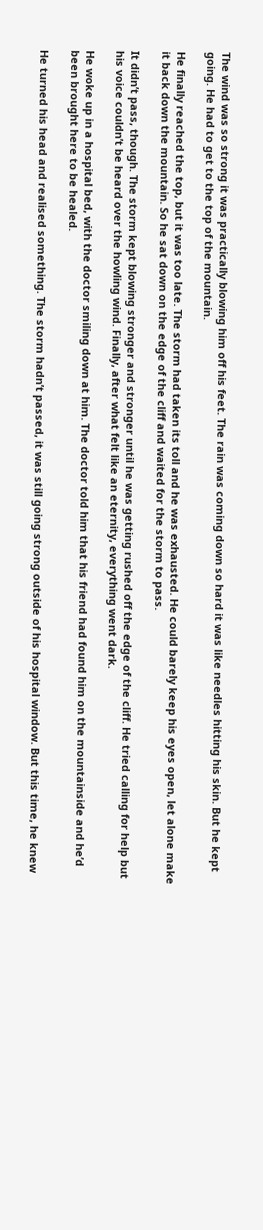The wind was so strong it was practically blowing him off his feet. The rain was coming down so hard it was like needles hitting his skin. But he kept going. He had to get to the top of the mountain.

He finally reached the top, but it was too late. The storm had taken its toll and he was exhausted. He could barely keep his eyes open, let alone make it back down the mountain. So he sat down on the edge of the cliff and waited for the storm to pass.

It didn’t pass, though. The storm kept blowing stronger and stronger until he was getting rushed off the edge of the cliff. He tried calling for help but his voice couldn’t be heard over the howling wind. Finally, after what felt like an eternity, everything went dark.

He woke up in a hospital bed, with the doctor smiling down at him. The doctor told him that his friend had found him on the mountainside and he’d been brought here to be healed.

He turned his head and realised something. The storm hadn’t passed, it was still going strong outside of his hospital window. But this time, he knew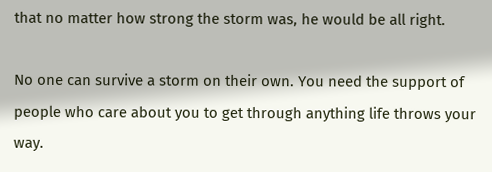that no matter how strong the storm was, he would be all right.

No one can survive a storm on their own. You need the support of people who care about you to get through anything life throws your way.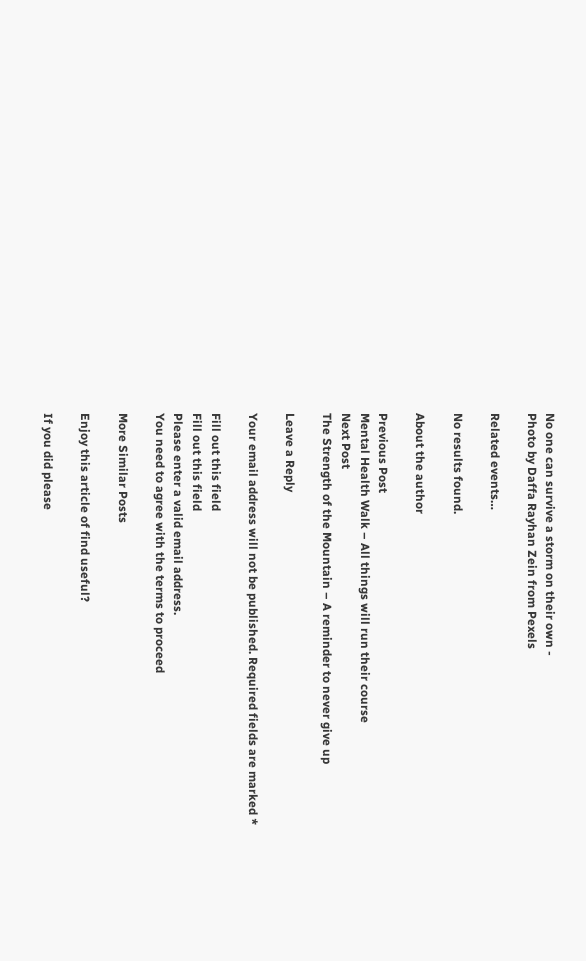No one can survive a storm on their own -
Photo by Daffa Rayhan Zein from Pexels

Related events…

No results found.

About the author

Previous Post
Mental Health Walk – All things will run their course
Next Post
The Strength of the Mountain – A reminder to never give up

Leave a Reply

Your email address will not be published. Required fields are marked *

Fill out this field
Fill out this field
Please enter a valid email address.
You need to agree with the terms to proceed

More Similar Posts

Enjoy this article of find useful?

If you did please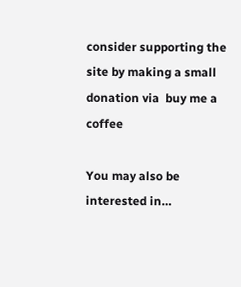consider supporting the site by making a small donation via  buy me a coffee

You may also be interested in…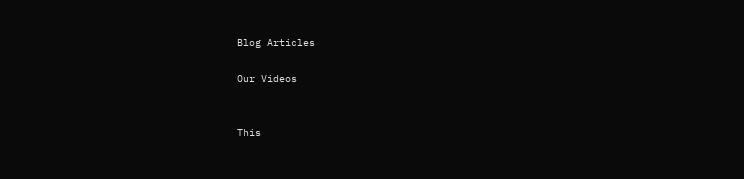Blog Articles

Our Videos


This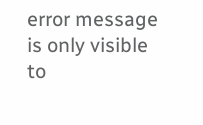error message is only visible to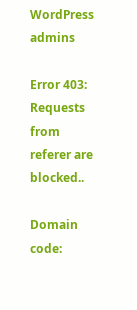WordPress admins

Error 403: Requests from referer are blocked..

Domain code: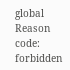global
Reason code: forbidden